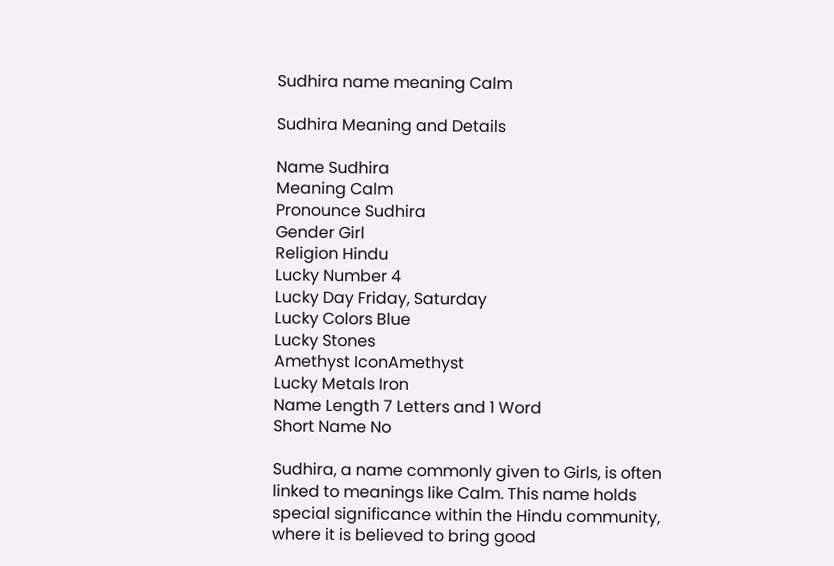Sudhira name meaning Calm

Sudhira Meaning and Details

Name Sudhira
Meaning Calm
Pronounce Sudhira
Gender Girl
Religion Hindu
Lucky Number 4
Lucky Day Friday, Saturday
Lucky Colors Blue
Lucky Stones
Amethyst IconAmethyst
Lucky Metals Iron
Name Length 7 Letters and 1 Word
Short Name No

Sudhira, a name commonly given to Girls, is often linked to meanings like Calm. This name holds special significance within the Hindu community, where it is believed to bring good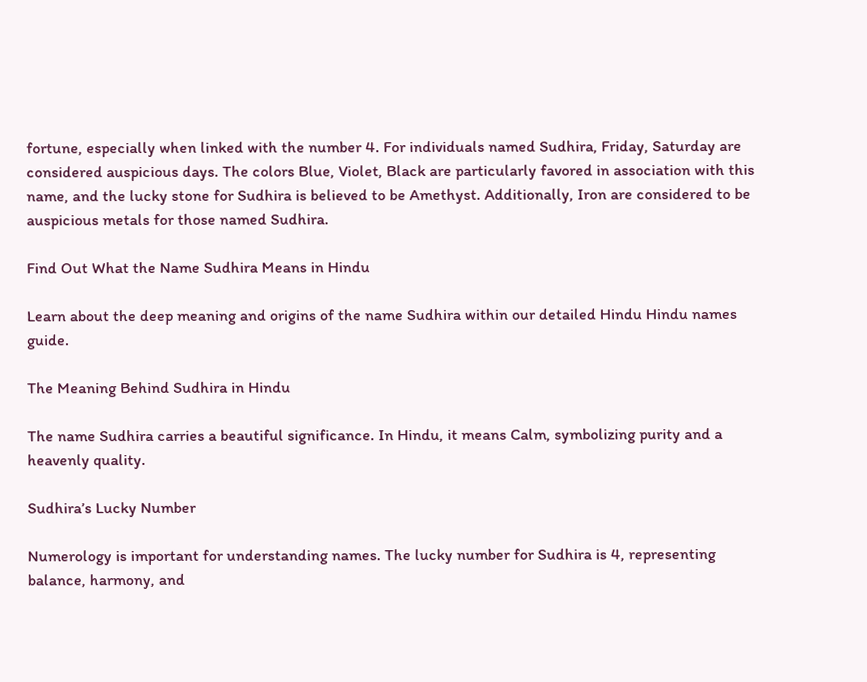fortune, especially when linked with the number 4. For individuals named Sudhira, Friday, Saturday are considered auspicious days. The colors Blue, Violet, Black are particularly favored in association with this name, and the lucky stone for Sudhira is believed to be Amethyst. Additionally, Iron are considered to be auspicious metals for those named Sudhira.

Find Out What the Name Sudhira Means in Hindu

Learn about the deep meaning and origins of the name Sudhira within our detailed Hindu Hindu names guide.

The Meaning Behind Sudhira in Hindu

The name Sudhira carries a beautiful significance. In Hindu, it means Calm, symbolizing purity and a heavenly quality.

Sudhira’s Lucky Number

Numerology is important for understanding names. The lucky number for Sudhira is 4, representing balance, harmony, and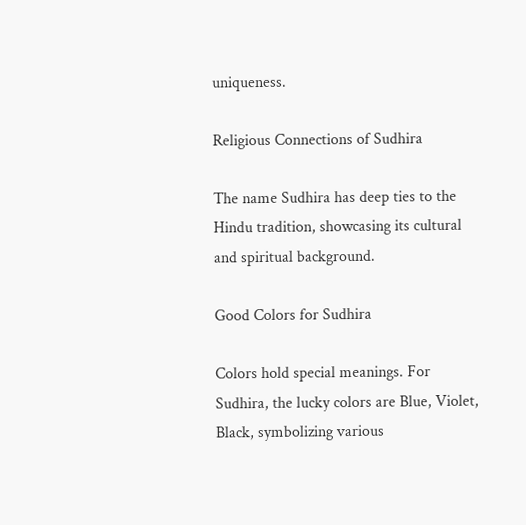uniqueness.

Religious Connections of Sudhira

The name Sudhira has deep ties to the Hindu tradition, showcasing its cultural and spiritual background.

Good Colors for Sudhira

Colors hold special meanings. For Sudhira, the lucky colors are Blue, Violet, Black, symbolizing various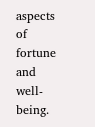aspects of fortune and well-being.